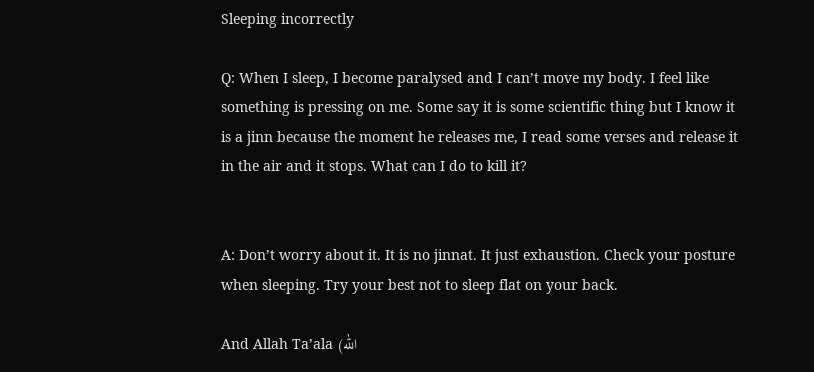Sleeping incorrectly

Q: When I sleep, I become paralysed and I can’t move my body. I feel like something is pressing on me. Some say it is some scientific thing but I know it is a jinn because the moment he releases me, I read some verses and release it in the air and it stops. What can I do to kill it?


A: Don’t worry about it. It is no jinnat. It just exhaustion. Check your posture when sleeping. Try your best not to sleep flat on your back.

And Allah Ta’ala (الله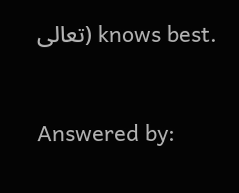تعالى) knows best.


Answered by: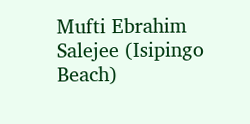Mufti Ebrahim Salejee (Isipingo Beach)